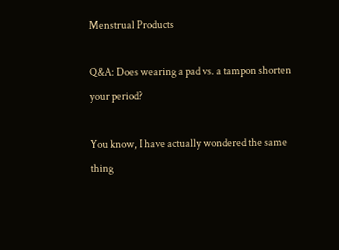Menstrual Products

Q&A: Does wearing a pad vs. a tampon shorten your period?

You know, I have actually wondered the same thing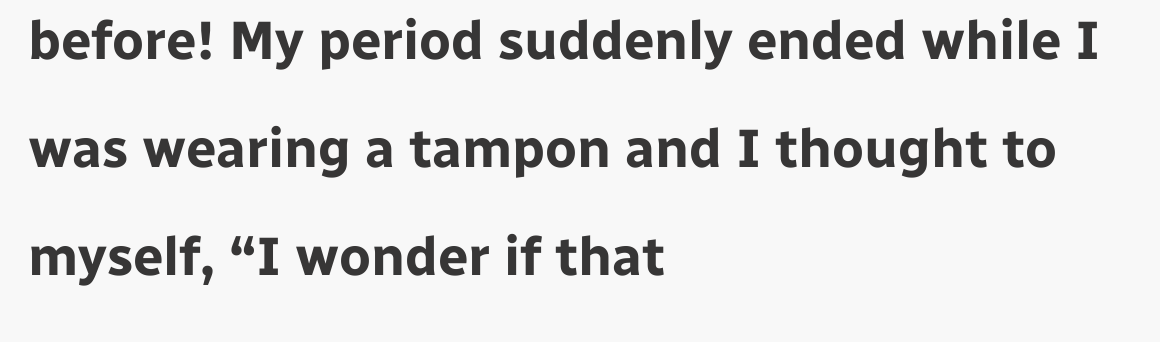before! My period suddenly ended while I was wearing a tampon and I thought to myself, “I wonder if that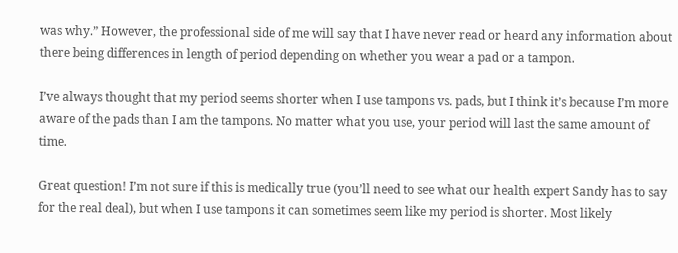was why.” However, the professional side of me will say that I have never read or heard any information about there being differences in length of period depending on whether you wear a pad or a tampon.

I’ve always thought that my period seems shorter when I use tampons vs. pads, but I think it’s because I’m more aware of the pads than I am the tampons. No matter what you use, your period will last the same amount of time.

Great question! I’m not sure if this is medically true (you’ll need to see what our health expert Sandy has to say for the real deal), but when I use tampons it can sometimes seem like my period is shorter. Most likely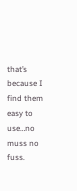that’s because I find them easy to use…no muss no fuss.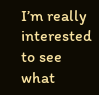I’m really interested to see what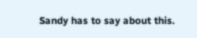Sandy has to say about this.